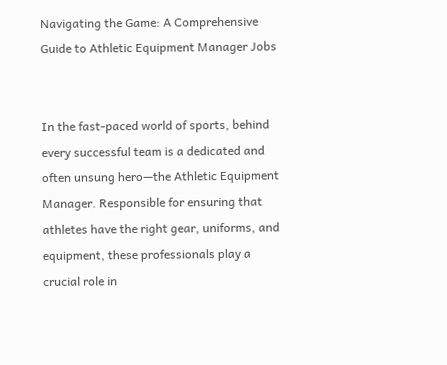Navigating the Game: A Comprehensive Guide to Athletic Equipment Manager Jobs


In the fast-paced world of sports, behind every successful team is a dedicated and often unsung hero—the Athletic Equipment Manager. Responsible for ensuring that athletes have the right gear, uniforms, and equipment, these professionals play a crucial role in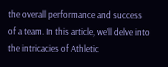the overall performance and success of a team. In this article, we’ll delve into the intricacies of Athletic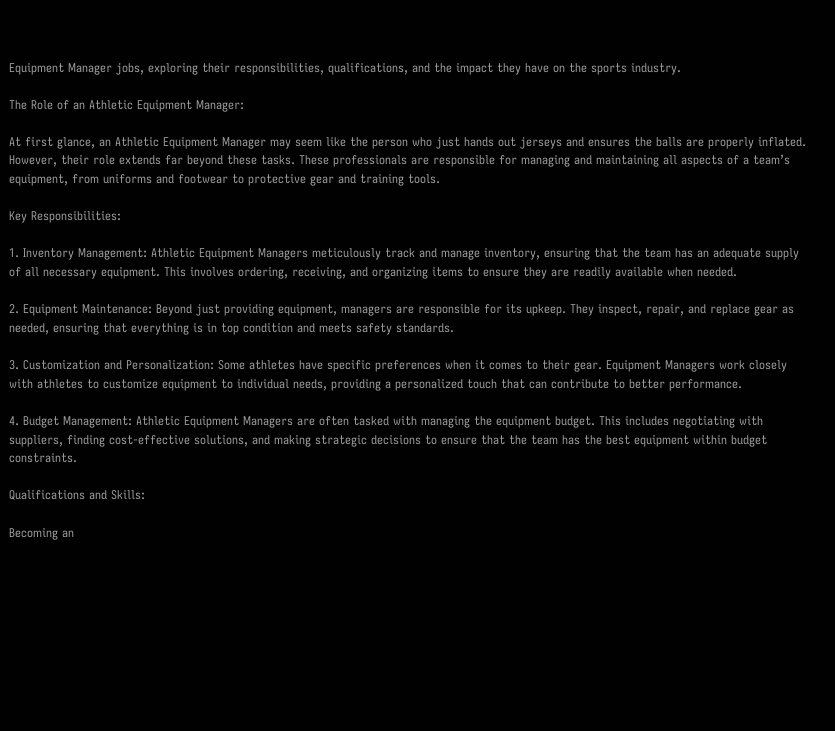Equipment Manager jobs, exploring their responsibilities, qualifications, and the impact they have on the sports industry.

The Role of an Athletic Equipment Manager:

At first glance, an Athletic Equipment Manager may seem like the person who just hands out jerseys and ensures the balls are properly inflated. However, their role extends far beyond these tasks. These professionals are responsible for managing and maintaining all aspects of a team’s equipment, from uniforms and footwear to protective gear and training tools.

Key Responsibilities:

1. Inventory Management: Athletic Equipment Managers meticulously track and manage inventory, ensuring that the team has an adequate supply of all necessary equipment. This involves ordering, receiving, and organizing items to ensure they are readily available when needed.

2. Equipment Maintenance: Beyond just providing equipment, managers are responsible for its upkeep. They inspect, repair, and replace gear as needed, ensuring that everything is in top condition and meets safety standards.

3. Customization and Personalization: Some athletes have specific preferences when it comes to their gear. Equipment Managers work closely with athletes to customize equipment to individual needs, providing a personalized touch that can contribute to better performance.

4. Budget Management: Athletic Equipment Managers are often tasked with managing the equipment budget. This includes negotiating with suppliers, finding cost-effective solutions, and making strategic decisions to ensure that the team has the best equipment within budget constraints.

Qualifications and Skills:

Becoming an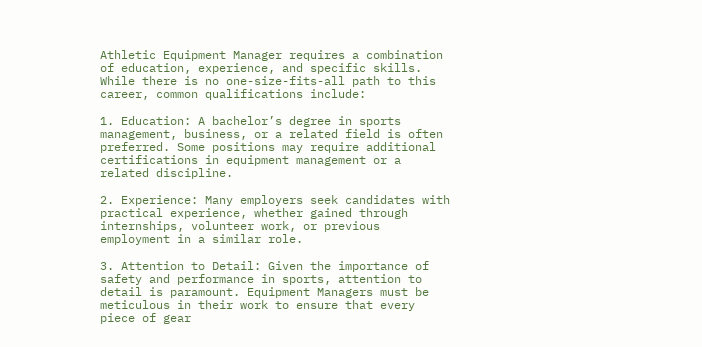Athletic Equipment Manager requires a combination of education, experience, and specific skills. While there is no one-size-fits-all path to this career, common qualifications include:

1. Education: A bachelor’s degree in sports management, business, or a related field is often preferred. Some positions may require additional certifications in equipment management or a related discipline.

2. Experience: Many employers seek candidates with practical experience, whether gained through internships, volunteer work, or previous employment in a similar role.

3. Attention to Detail: Given the importance of safety and performance in sports, attention to detail is paramount. Equipment Managers must be meticulous in their work to ensure that every piece of gear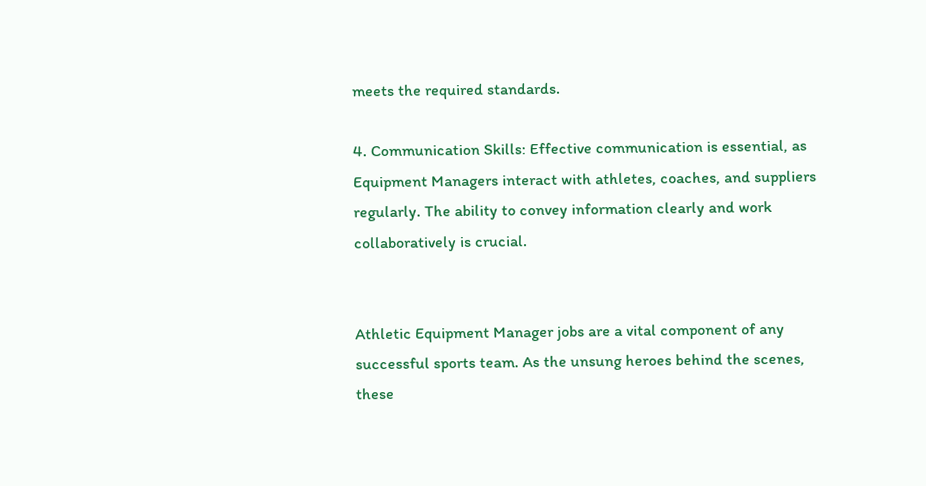meets the required standards.

4. Communication Skills: Effective communication is essential, as Equipment Managers interact with athletes, coaches, and suppliers regularly. The ability to convey information clearly and work collaboratively is crucial.


Athletic Equipment Manager jobs are a vital component of any successful sports team. As the unsung heroes behind the scenes, these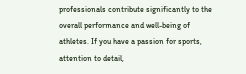professionals contribute significantly to the overall performance and well-being of athletes. If you have a passion for sports, attention to detail,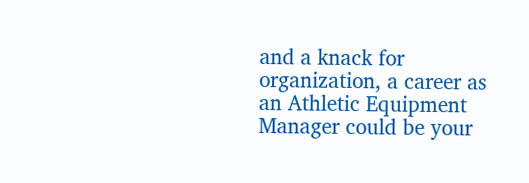and a knack for organization, a career as an Athletic Equipment Manager could be your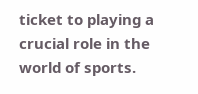ticket to playing a crucial role in the world of sports.